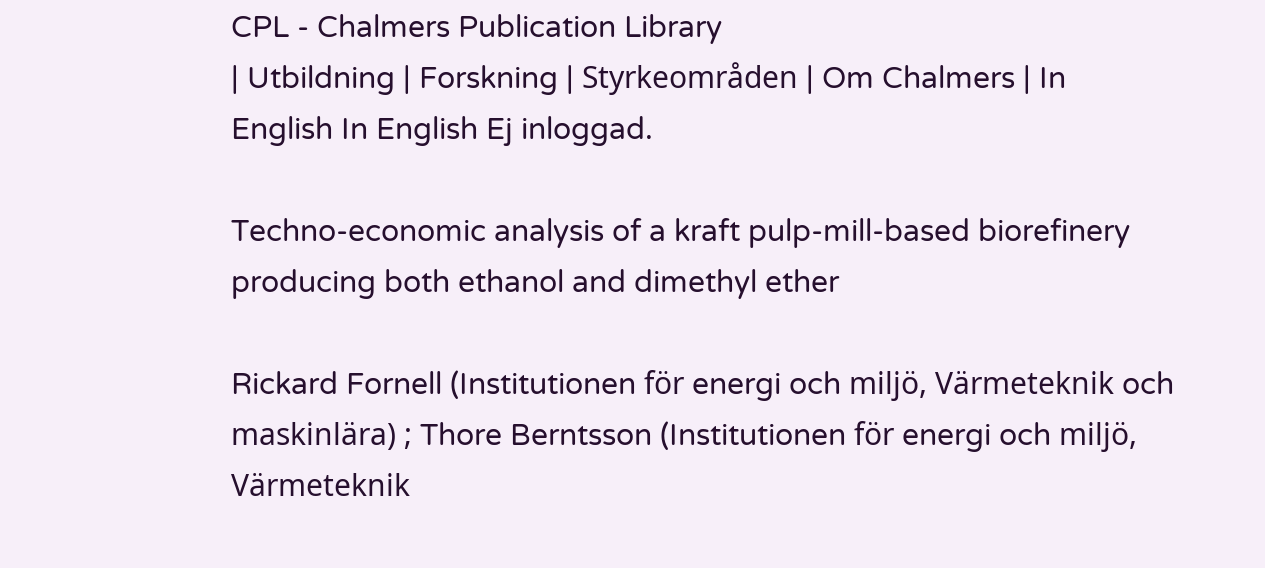CPL - Chalmers Publication Library
| Utbildning | Forskning | Styrkeområden | Om Chalmers | In English In English Ej inloggad.

Techno-economic analysis of a kraft pulp-mill-based biorefinery producing both ethanol and dimethyl ether

Rickard Fornell (Institutionen för energi och miljö, Värmeteknik och maskinlära) ; Thore Berntsson (Institutionen för energi och miljö, Värmeteknik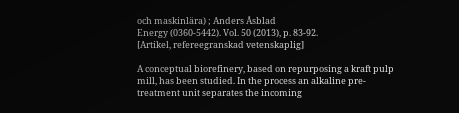och maskinlära) ; Anders Åsblad
Energy (0360-5442). Vol. 50 (2013), p. 83-92.
[Artikel, refereegranskad vetenskaplig]

A conceptual biorefinery, based on repurposing a kraft pulp mill, has been studied. In the process an alkaline pre-treatment unit separates the incoming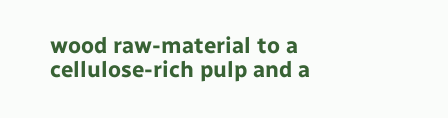wood raw-material to a cellulose-rich pulp and a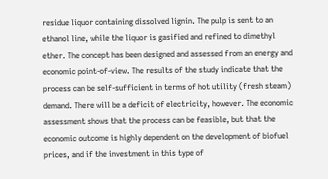residue liquor containing dissolved lignin. The pulp is sent to an ethanol line, while the liquor is gasified and refined to dimethyl ether. The concept has been designed and assessed from an energy and economic point-of-view. The results of the study indicate that the process can be self-sufficient in terms of hot utility (fresh steam) demand. There will be a deficit of electricity, however. The economic assessment shows that the process can be feasible, but that the economic outcome is highly dependent on the development of biofuel prices, and if the investment in this type of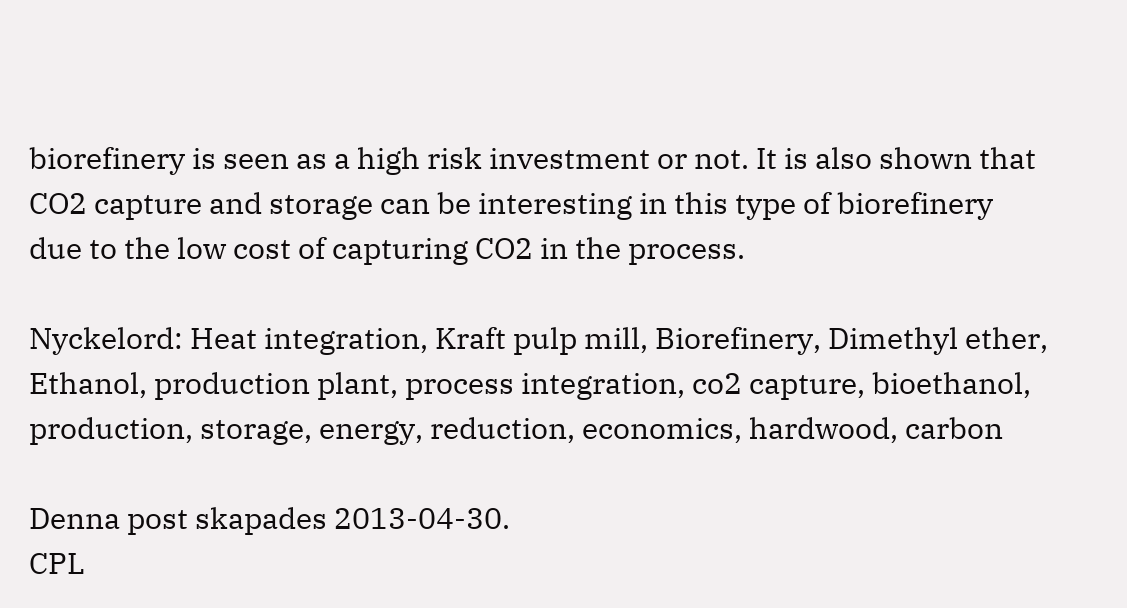biorefinery is seen as a high risk investment or not. It is also shown that CO2 capture and storage can be interesting in this type of biorefinery due to the low cost of capturing CO2 in the process.

Nyckelord: Heat integration, Kraft pulp mill, Biorefinery, Dimethyl ether, Ethanol, production plant, process integration, co2 capture, bioethanol, production, storage, energy, reduction, economics, hardwood, carbon

Denna post skapades 2013-04-30.
CPL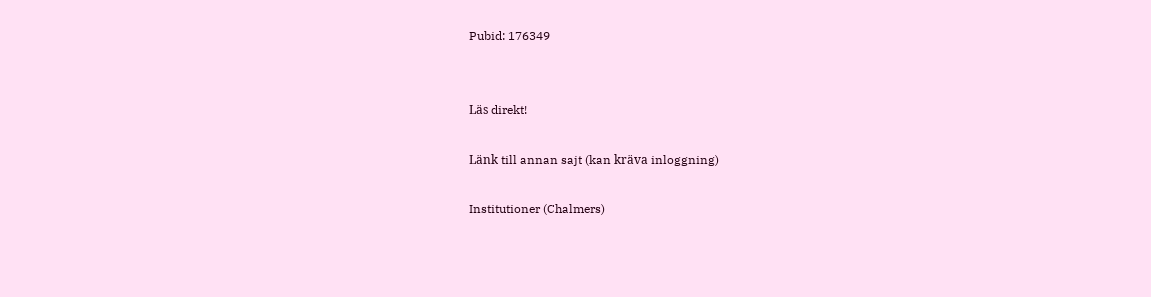Pubid: 176349


Läs direkt!

Länk till annan sajt (kan kräva inloggning)

Institutioner (Chalmers)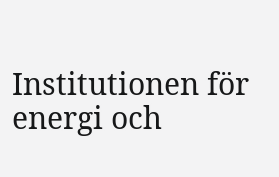Institutionen för energi och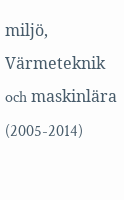miljö, Värmeteknik och maskinlära (2005-2014)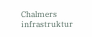Chalmers infrastruktur